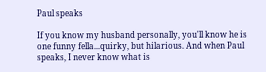Paul speaks

If you know my husband personally, you'll know he is one funny fella...quirky, but hilarious. And when Paul speaks, I never know what is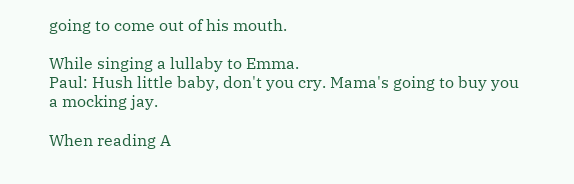going to come out of his mouth.

While singing a lullaby to Emma.
Paul: Hush little baby, don't you cry. Mama's going to buy you a mocking jay.

When reading A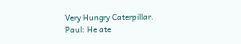Very Hungry Caterpillar.
Paul: He ate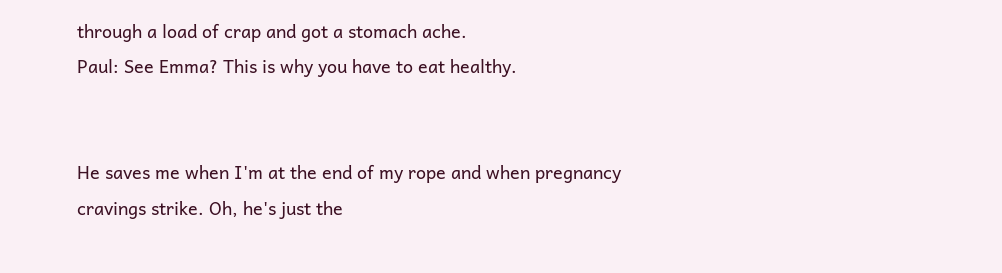through a load of crap and got a stomach ache.
Paul: See Emma? This is why you have to eat healthy.


He saves me when I'm at the end of my rope and when pregnancy cravings strike. Oh, he's just the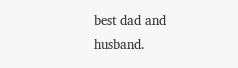best dad and husband.